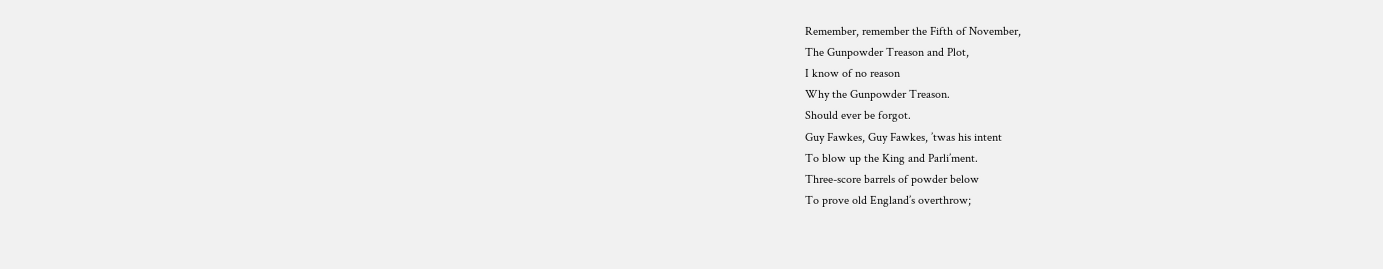Remember, remember the Fifth of November,
The Gunpowder Treason and Plot,
I know of no reason
Why the Gunpowder Treason.
Should ever be forgot.
Guy Fawkes, Guy Fawkes, ’twas his intent
To blow up the King and Parli’ment.
Three-score barrels of powder below
To prove old England’s overthrow;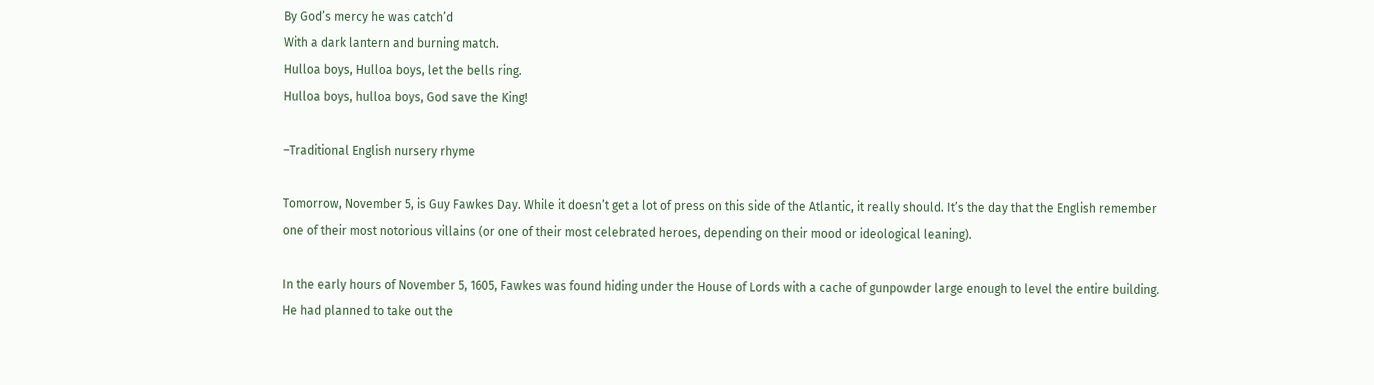By God’s mercy he was catch’d
With a dark lantern and burning match.
Hulloa boys, Hulloa boys, let the bells ring.
Hulloa boys, hulloa boys, God save the King!

–Traditional English nursery rhyme

Tomorrow, November 5, is Guy Fawkes Day. While it doesn’t get a lot of press on this side of the Atlantic, it really should. It’s the day that the English remember one of their most notorious villains (or one of their most celebrated heroes, depending on their mood or ideological leaning).

In the early hours of November 5, 1605, Fawkes was found hiding under the House of Lords with a cache of gunpowder large enough to level the entire building. He had planned to take out the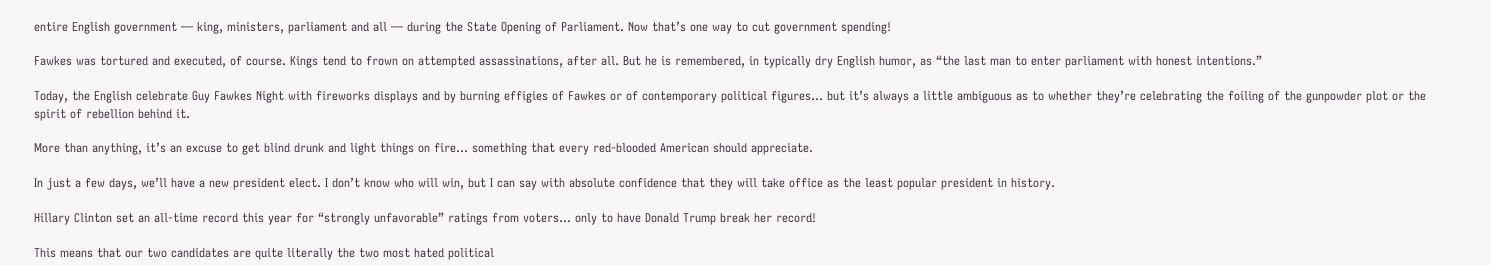entire English government — king, ministers, parliament and all — during the State Opening of Parliament. Now that’s one way to cut government spending!

Fawkes was tortured and executed, of course. Kings tend to frown on attempted assassinations, after all. But he is remembered, in typically dry English humor, as “the last man to enter parliament with honest intentions.”

Today, the English celebrate Guy Fawkes Night with fireworks displays and by burning effigies of Fawkes or of contemporary political figures… but it’s always a little ambiguous as to whether they’re celebrating the foiling of the gunpowder plot or the spirit of rebellion behind it.

More than anything, it’s an excuse to get blind drunk and light things on fire… something that every red-blooded American should appreciate.

In just a few days, we’ll have a new president elect. I don’t know who will win, but I can say with absolute confidence that they will take office as the least popular president in history.

Hillary Clinton set an all-time record this year for “strongly unfavorable” ratings from voters… only to have Donald Trump break her record!

This means that our two candidates are quite literally the two most hated political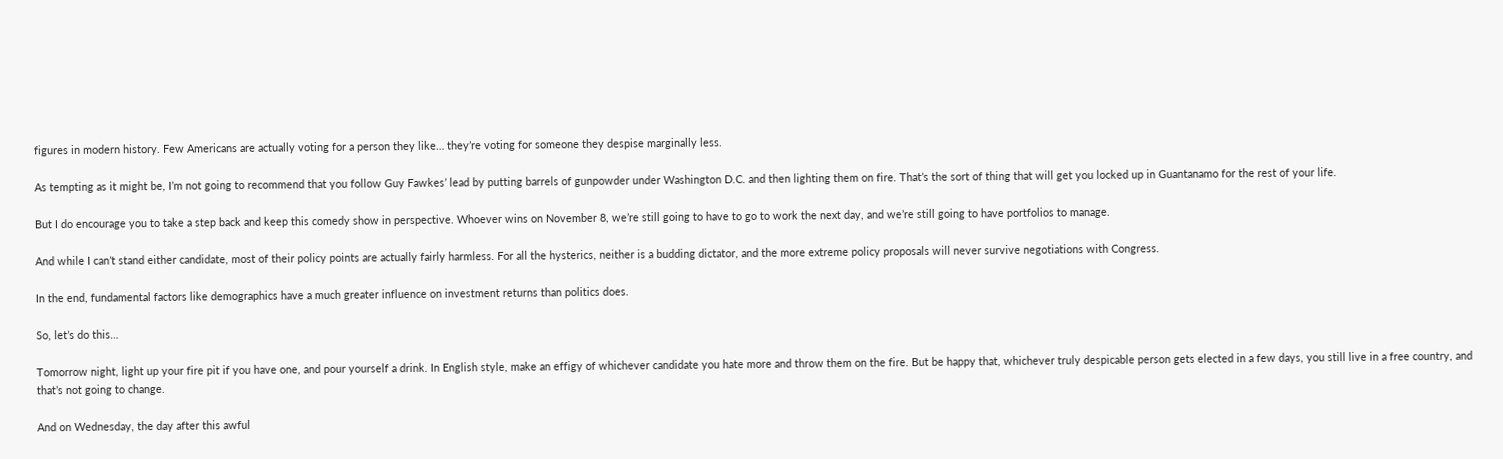figures in modern history. Few Americans are actually voting for a person they like… they’re voting for someone they despise marginally less.

As tempting as it might be, I’m not going to recommend that you follow Guy Fawkes’ lead by putting barrels of gunpowder under Washington D.C. and then lighting them on fire. That’s the sort of thing that will get you locked up in Guantanamo for the rest of your life.

But I do encourage you to take a step back and keep this comedy show in perspective. Whoever wins on November 8, we’re still going to have to go to work the next day, and we’re still going to have portfolios to manage.

And while I can’t stand either candidate, most of their policy points are actually fairly harmless. For all the hysterics, neither is a budding dictator, and the more extreme policy proposals will never survive negotiations with Congress.

In the end, fundamental factors like demographics have a much greater influence on investment returns than politics does.

So, let’s do this…

Tomorrow night, light up your fire pit if you have one, and pour yourself a drink. In English style, make an effigy of whichever candidate you hate more and throw them on the fire. But be happy that, whichever truly despicable person gets elected in a few days, you still live in a free country, and that’s not going to change.

And on Wednesday, the day after this awful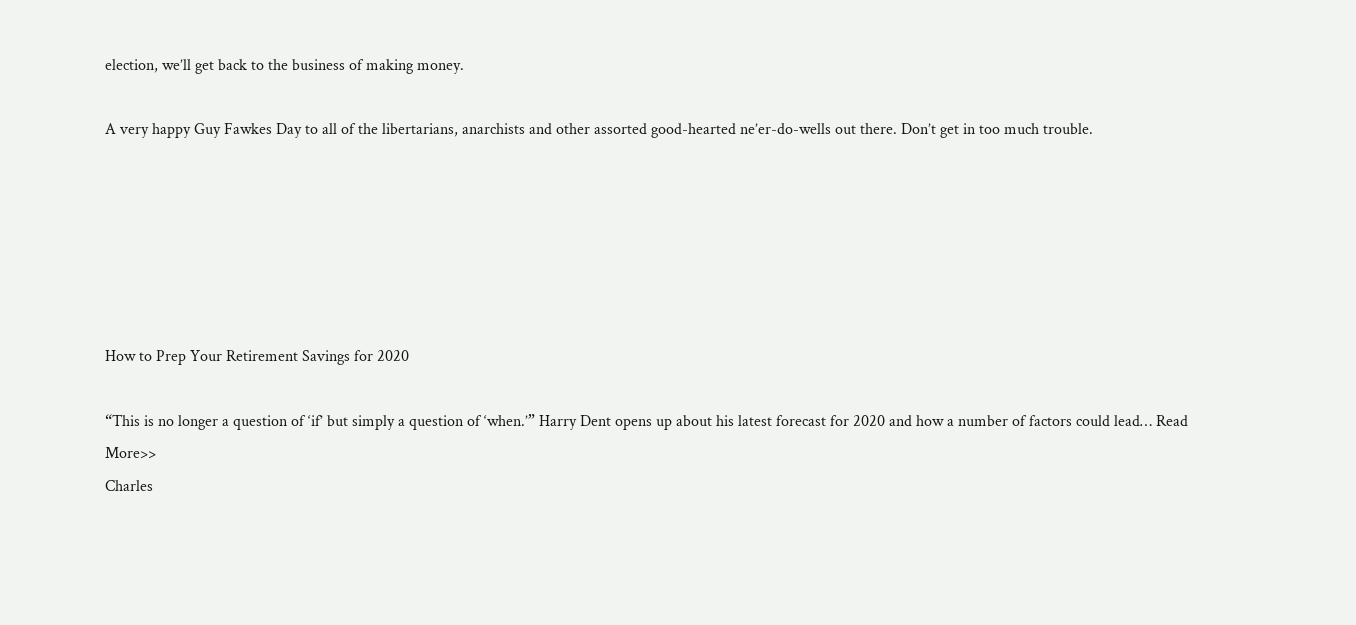election, we’ll get back to the business of making money.

A very happy Guy Fawkes Day to all of the libertarians, anarchists and other assorted good-hearted ne’er-do-wells out there. Don’t get in too much trouble.






How to Prep Your Retirement Savings for 2020

“This is no longer a question of ‘if’ but simply a question of ‘when.’” Harry Dent opens up about his latest forecast for 2020 and how a number of factors could lead… Read More>>
Charles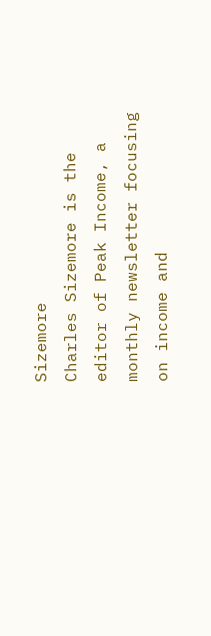Sizemore
Charles Sizemore is the editor of Peak Income, a monthly newsletter focusing on income and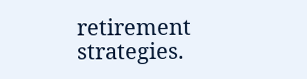retirement strategies.